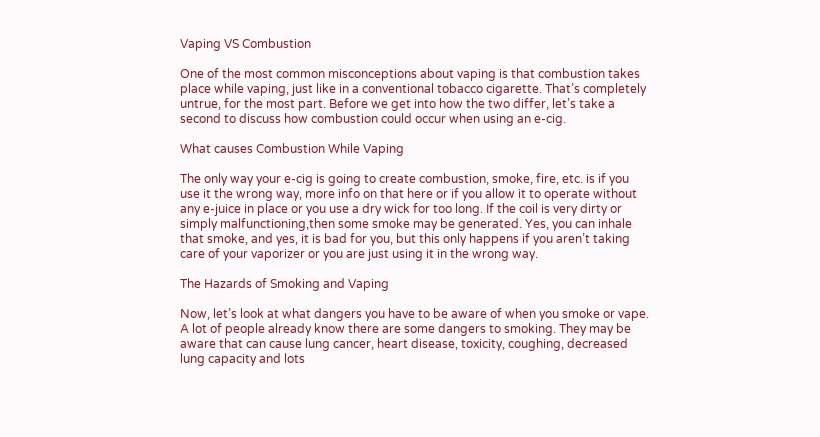Vaping VS Combustion

One of the most common misconceptions about vaping is that combustion takes place while vaping, just like in a conventional tobacco cigarette. That’s completely untrue, for the most part. Before we get into how the two differ, let’s take a second to discuss how combustion could occur when using an e-cig.

What causes Combustion While Vaping

The only way your e-cig is going to create combustion, smoke, fire, etc. is if you use it the wrong way, more info on that here or if you allow it to operate without any e-juice in place or you use a dry wick for too long. If the coil is very dirty or simply malfunctioning,then some smoke may be generated. Yes, you can inhale that smoke, and yes, it is bad for you, but this only happens if you aren’t taking care of your vaporizer or you are just using it in the wrong way.

The Hazards of Smoking and Vaping

Now, let’s look at what dangers you have to be aware of when you smoke or vape. A lot of people already know there are some dangers to smoking. They may be aware that can cause lung cancer, heart disease, toxicity, coughing, decreased lung capacity and lots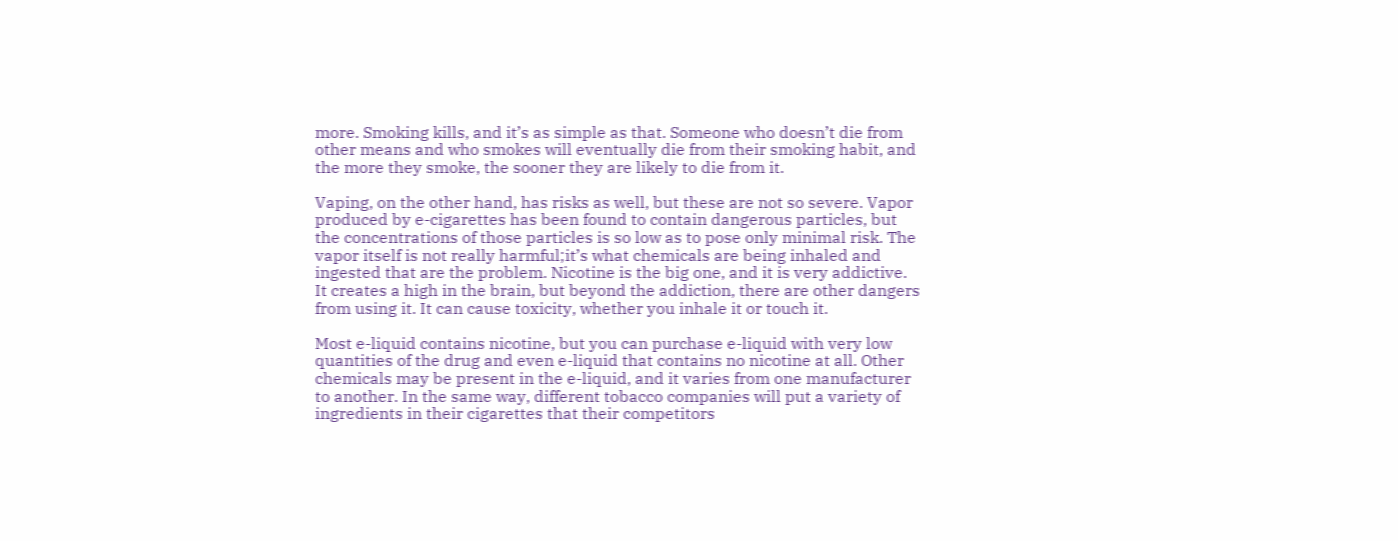more. Smoking kills, and it’s as simple as that. Someone who doesn’t die from other means and who smokes will eventually die from their smoking habit, and the more they smoke, the sooner they are likely to die from it.

Vaping, on the other hand, has risks as well, but these are not so severe. Vapor produced by e-cigarettes has been found to contain dangerous particles, but the concentrations of those particles is so low as to pose only minimal risk. The vapor itself is not really harmful;it’s what chemicals are being inhaled and ingested that are the problem. Nicotine is the big one, and it is very addictive. It creates a high in the brain, but beyond the addiction, there are other dangers from using it. It can cause toxicity, whether you inhale it or touch it.

Most e-liquid contains nicotine, but you can purchase e-liquid with very low quantities of the drug and even e-liquid that contains no nicotine at all. Other chemicals may be present in the e-liquid, and it varies from one manufacturer to another. In the same way, different tobacco companies will put a variety of ingredients in their cigarettes that their competitors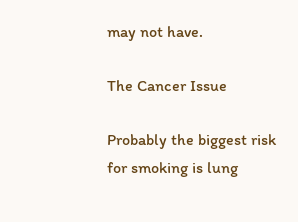may not have.

The Cancer Issue

Probably the biggest risk for smoking is lung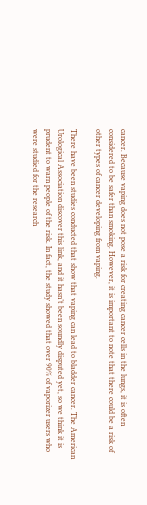cancer. Because vaping does not pose a risk for creating cancer cells in the lungs, it is often considered to be safer than smoking. However, it is important to note that there could be a risk of other types of cancer developing from vaping.

There have been studies conducted that show that vaping can lead to bladder cancer. The American Urological Association discover this link, and it hasn’t been soundly disputed yet, so we think it is prudent to warn people of the risk. In fact, the study showed that over 90% of vaporizer users who were studied for the research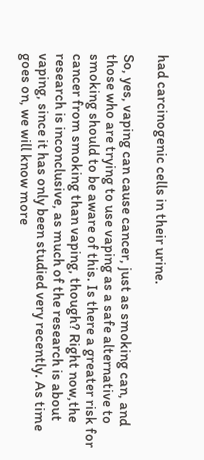had carcinogenic cells in their urine.

So, yes, vaping can cause cancer, just as smoking can, and those who are trying to use vaping as a safe alternative to smoking should to be aware of this. Is there a greater risk for cancer from smoking than vaping, though? Right now,the research is inconclusive, as much of the research is about vaping, since it has only been studied very recently. As time goes on, we will know more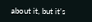about it, but it’s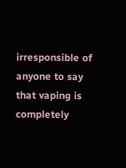irresponsible of anyone to say that vaping is completely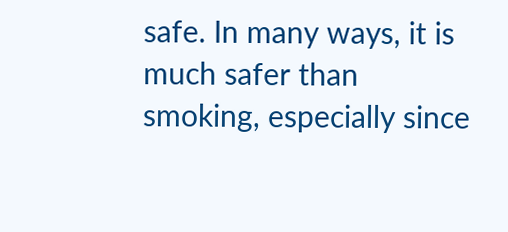safe. In many ways, it is much safer than smoking, especially since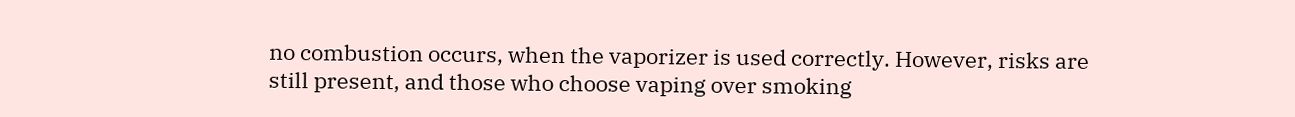no combustion occurs, when the vaporizer is used correctly. However, risks are still present, and those who choose vaping over smoking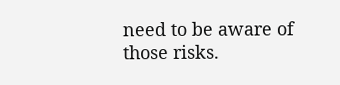need to be aware of those risks.